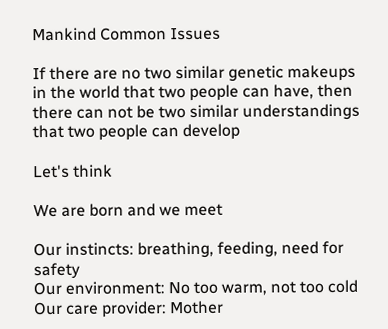Mankind Common Issues

If there are no two similar genetic makeups in the world that two people can have, then there can not be two similar understandings that two people can develop

Let's think

We are born and we meet

Our instincts: breathing, feeding, need for safety
Our environment: No too warm, not too cold
Our care provider: Mother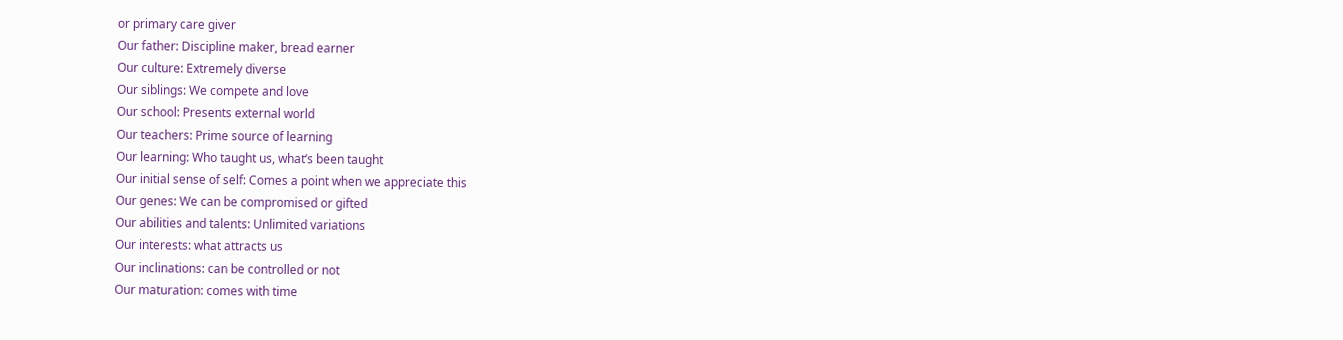or primary care giver
Our father: Discipline maker, bread earner
Our culture: Extremely diverse
Our siblings: We compete and love
Our school: Presents external world
Our teachers: Prime source of learning
Our learning: Who taught us, what’s been taught
Our initial sense of self: Comes a point when we appreciate this
Our genes: We can be compromised or gifted
Our abilities and talents: Unlimited variations
Our interests: what attracts us
Our inclinations: can be controlled or not
Our maturation: comes with time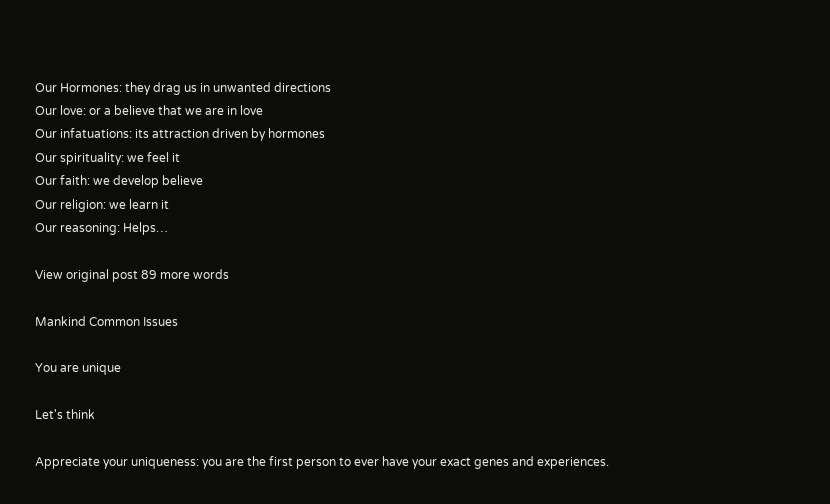Our Hormones: they drag us in unwanted directions
Our love: or a believe that we are in love
Our infatuations: its attraction driven by hormones
Our spirituality: we feel it
Our faith: we develop believe
Our religion: we learn it
Our reasoning: Helps…

View original post 89 more words

Mankind Common Issues

You are unique

Let's think

Appreciate your uniqueness: you are the first person to ever have your exact genes and experiences.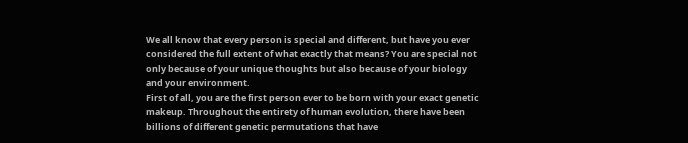We all know that every person is special and different, but have you ever considered the full extent of what exactly that means? You are special not only because of your unique thoughts but also because of your biology and your environment.
First of all, you are the first person ever to be born with your exact genetic makeup. Throughout the entirety of human evolution, there have been billions of different genetic permutations that have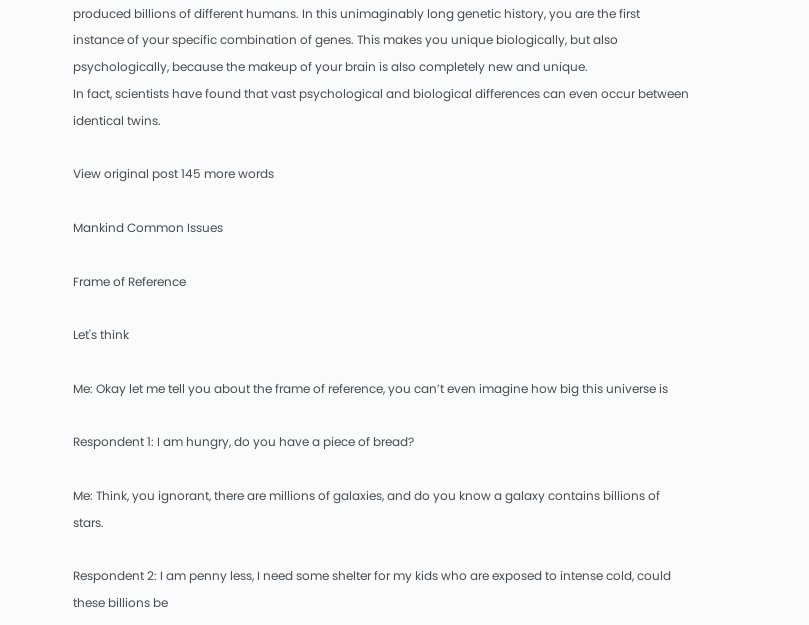produced billions of different humans. In this unimaginably long genetic history, you are the first instance of your specific combination of genes. This makes you unique biologically, but also psychologically, because the makeup of your brain is also completely new and unique.
In fact, scientists have found that vast psychological and biological differences can even occur between identical twins.

View original post 145 more words

Mankind Common Issues

Frame of Reference

Let's think

Me: Okay let me tell you about the frame of reference, you can’t even imagine how big this universe is

Respondent 1: I am hungry, do you have a piece of bread?

Me: Think, you ignorant, there are millions of galaxies, and do you know a galaxy contains billions of stars.

Respondent 2: I am penny less, I need some shelter for my kids who are exposed to intense cold, could these billions be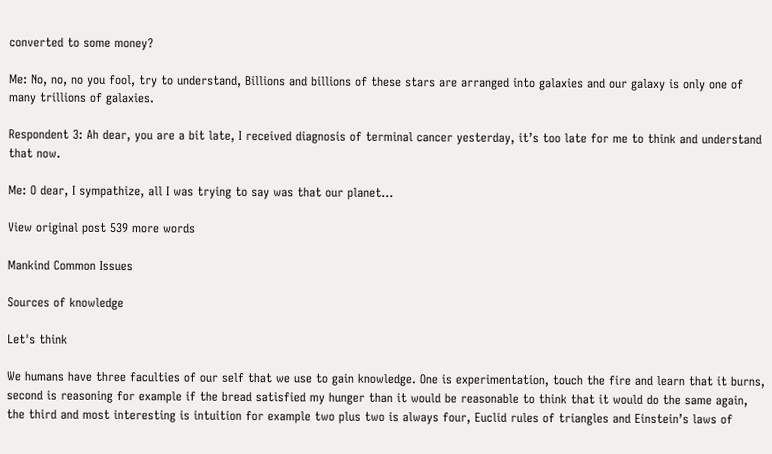converted to some money?

Me: No, no, no you fool, try to understand, Billions and billions of these stars are arranged into galaxies and our galaxy is only one of many trillions of galaxies.

Respondent 3: Ah dear, you are a bit late, I received diagnosis of terminal cancer yesterday, it’s too late for me to think and understand that now.

Me: O dear, I sympathize, all I was trying to say was that our planet…

View original post 539 more words

Mankind Common Issues

Sources of knowledge

Let's think

We humans have three faculties of our self that we use to gain knowledge. One is experimentation, touch the fire and learn that it burns, second is reasoning for example if the bread satisfied my hunger than it would be reasonable to think that it would do the same again, the third and most interesting is intuition for example two plus two is always four, Euclid rules of triangles and Einstein’s laws of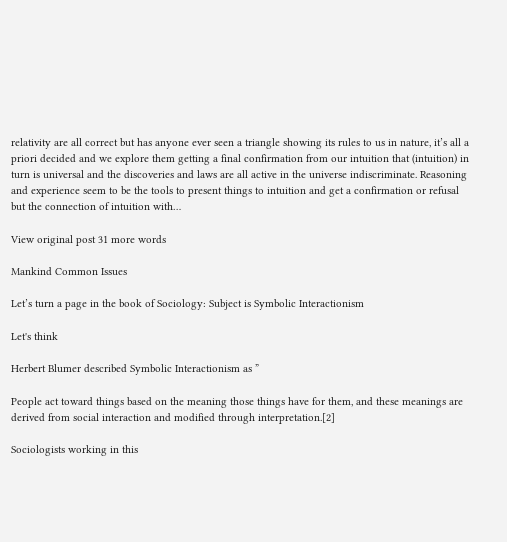relativity are all correct but has anyone ever seen a triangle showing its rules to us in nature, it’s all a priori decided and we explore them getting a final confirmation from our intuition that (intuition) in turn is universal and the discoveries and laws are all active in the universe indiscriminate. Reasoning and experience seem to be the tools to present things to intuition and get a confirmation or refusal but the connection of intuition with…

View original post 31 more words

Mankind Common Issues

Let’s turn a page in the book of Sociology: Subject is Symbolic Interactionism

Let's think

Herbert Blumer described Symbolic Interactionism as ”

People act toward things based on the meaning those things have for them, and these meanings are derived from social interaction and modified through interpretation.[2]

Sociologists working in this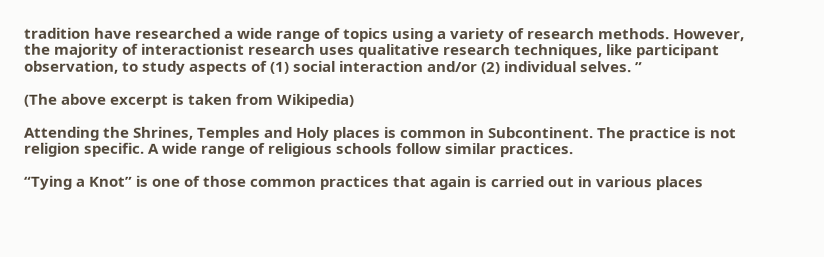tradition have researched a wide range of topics using a variety of research methods. However, the majority of interactionist research uses qualitative research techniques, like participant observation, to study aspects of (1) social interaction and/or (2) individual selves. ”

(The above excerpt is taken from Wikipedia)

Attending the Shrines, Temples and Holy places is common in Subcontinent. The practice is not religion specific. A wide range of religious schools follow similar practices.

“Tying a Knot” is one of those common practices that again is carried out in various places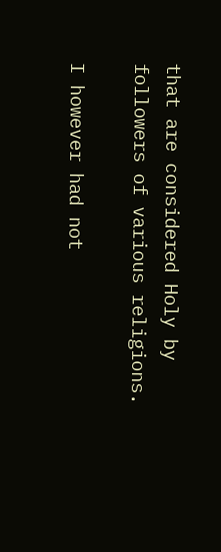that are considered Holy by followers of various religions.

I however had not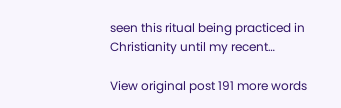seen this ritual being practiced in Christianity until my recent…

View original post 191 more words